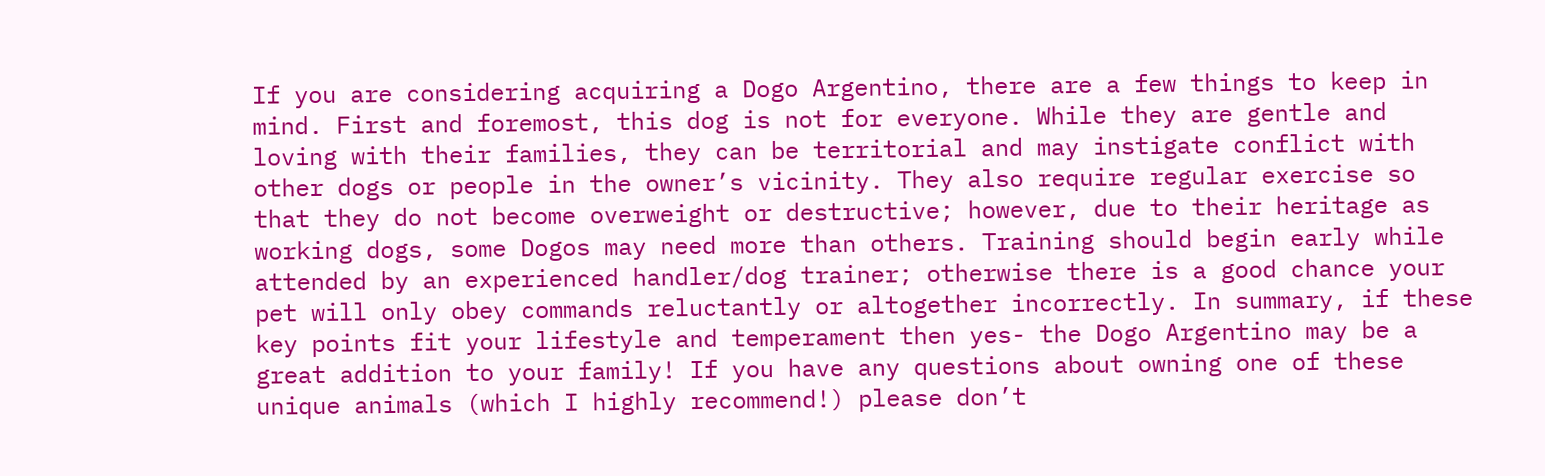If you are considering acquiring a Dogo Argentino, there are a few things to keep in mind. First and foremost, this dog is not for everyone. While they are gentle and loving with their families, they can be territorial and may instigate conflict with other dogs or people in the owner’s vicinity. They also require regular exercise so that they do not become overweight or destructive; however, due to their heritage as working dogs, some Dogos may need more than others. Training should begin early while attended by an experienced handler/dog trainer; otherwise there is a good chance your pet will only obey commands reluctantly or altogether incorrectly. In summary, if these key points fit your lifestyle and temperament then yes- the Dogo Argentino may be a great addition to your family! If you have any questions about owning one of these unique animals (which I highly recommend!) please don’t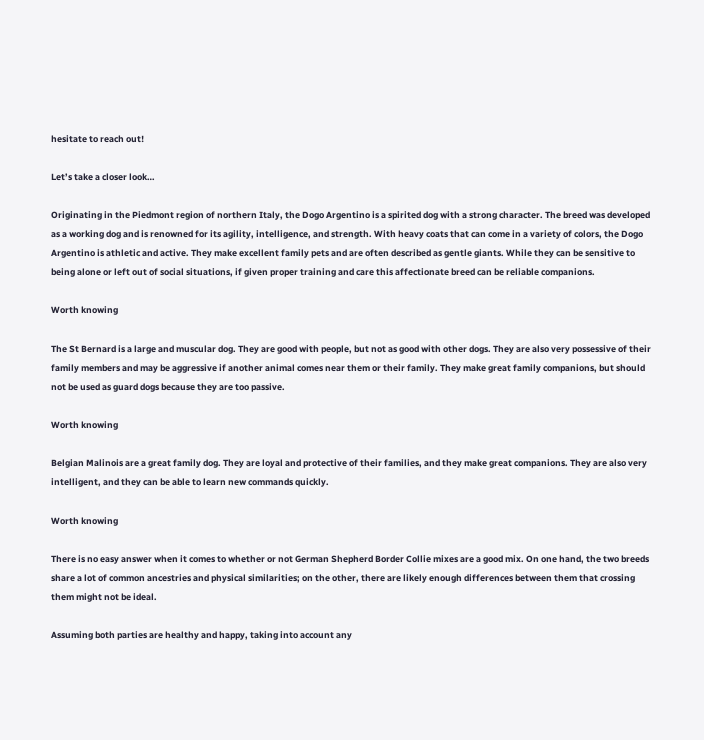hesitate to reach out!

Let’s take a closer look…

Originating in the Piedmont region of northern Italy, the Dogo Argentino is a spirited dog with a strong character. The breed was developed as a working dog and is renowned for its agility, intelligence, and strength. With heavy coats that can come in a variety of colors, the Dogo Argentino is athletic and active. They make excellent family pets and are often described as gentle giants. While they can be sensitive to being alone or left out of social situations, if given proper training and care this affectionate breed can be reliable companions.

Worth knowing

The St Bernard is a large and muscular dog. They are good with people, but not as good with other dogs. They are also very possessive of their family members and may be aggressive if another animal comes near them or their family. They make great family companions, but should not be used as guard dogs because they are too passive.

Worth knowing

Belgian Malinois are a great family dog. They are loyal and protective of their families, and they make great companions. They are also very intelligent, and they can be able to learn new commands quickly.

Worth knowing

There is no easy answer when it comes to whether or not German Shepherd Border Collie mixes are a good mix. On one hand, the two breeds share a lot of common ancestries and physical similarities; on the other, there are likely enough differences between them that crossing them might not be ideal.

Assuming both parties are healthy and happy, taking into account any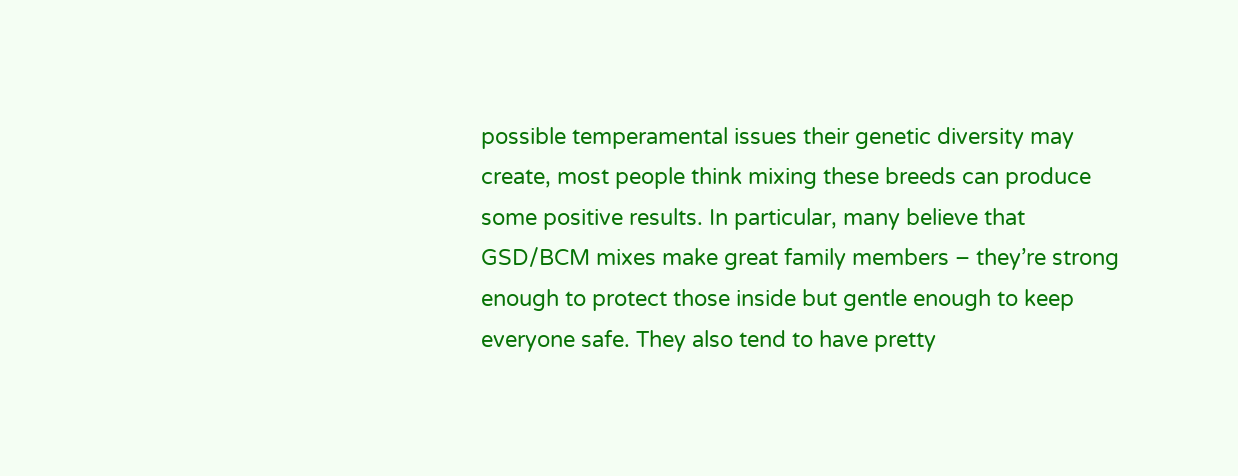possible temperamental issues their genetic diversity may create, most people think mixing these breeds can produce some positive results. In particular, many believe that GSD/BCM mixes make great family members – they’re strong enough to protect those inside but gentle enough to keep everyone safe. They also tend to have pretty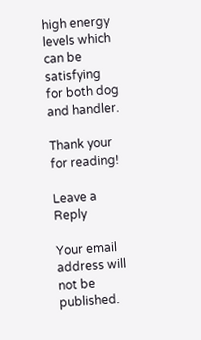high energy levels which can be satisfying for both dog and handler.

Thank your for reading!

Leave a Reply

Your email address will not be published.